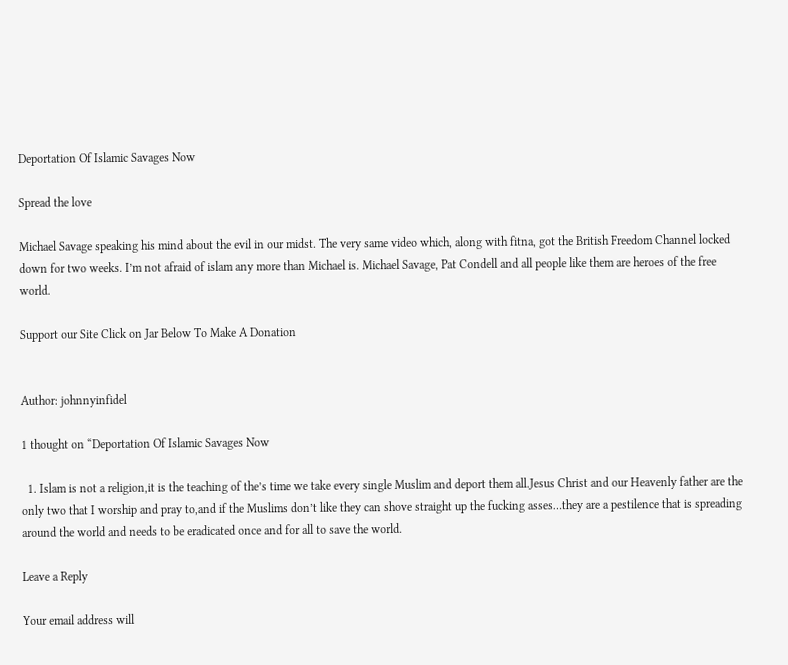Deportation Of Islamic Savages Now

Spread the love

Michael Savage speaking his mind about the evil in our midst. The very same video which, along with fitna, got the British Freedom Channel locked down for two weeks. I’m not afraid of islam any more than Michael is. Michael Savage, Pat Condell and all people like them are heroes of the free world.

Support our Site Click on Jar Below To Make A Donation


Author: johnnyinfidel

1 thought on “Deportation Of Islamic Savages Now

  1. Islam is not a religion,it is the teaching of the’s time we take every single Muslim and deport them all.Jesus Christ and our Heavenly father are the only two that I worship and pray to,and if the Muslims don’t like they can shove straight up the fucking asses…they are a pestilence that is spreading around the world and needs to be eradicated once and for all to save the world.

Leave a Reply

Your email address will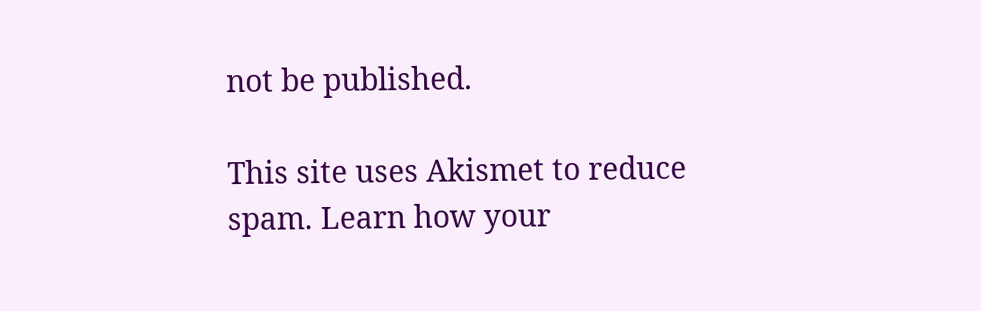not be published.

This site uses Akismet to reduce spam. Learn how your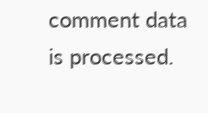comment data is processed.